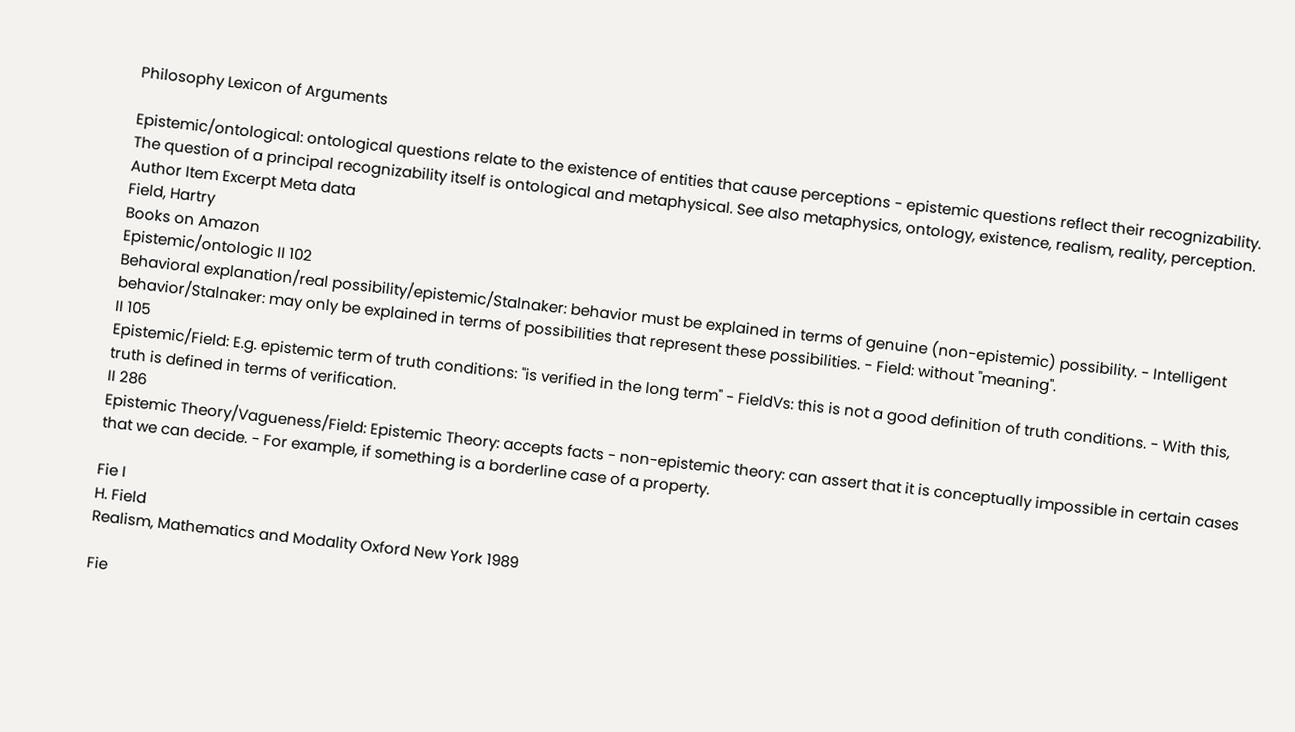Philosophy Lexicon of Arguments

Epistemic/ontological: ontological questions relate to the existence of entities that cause perceptions - epistemic questions reflect their recognizability. The question of a principal recognizability itself is ontological and metaphysical. See also metaphysics, ontology, existence, realism, reality, perception.
Author Item Excerpt Meta data
Field, Hartry
Books on Amazon
Epistemic/ontologic II 102
Behavioral explanation/real possibility/epistemic/Stalnaker: behavior must be explained in terms of genuine (non-epistemic) possibility. - Intelligent behavior/Stalnaker: may only be explained in terms of possibilities that represent these possibilities. - Field: without "meaning".
II 105
Epistemic/Field: E.g. epistemic term of truth conditions: "is verified in the long term" - FieldVs: this is not a good definition of truth conditions. - With this, truth is defined in terms of verification.
II 286
Epistemic Theory/Vagueness/Field: Epistemic Theory: accepts facts - non-epistemic theory: can assert that it is conceptually impossible in certain cases that we can decide. - For example, if something is a borderline case of a property.

Fie I
H. Field
Realism, Mathematics and Modality Oxford New York 1989

Fie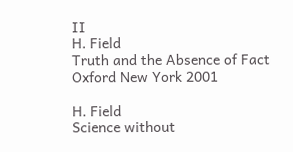II
H. Field
Truth and the Absence of Fact Oxford New York 2001

H. Field
Science without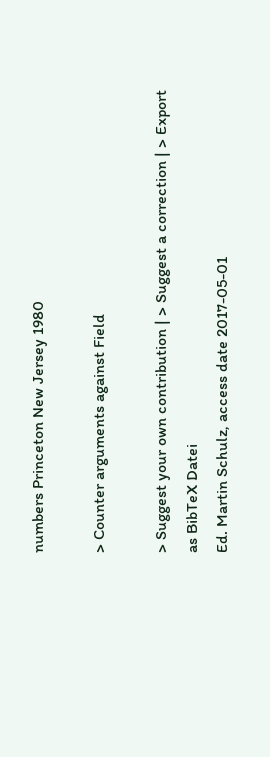numbers Princeton New Jersey 1980

> Counter arguments against Field

> Suggest your own contribution | > Suggest a correction | > Export as BibTeX Datei
Ed. Martin Schulz, access date 2017-05-01